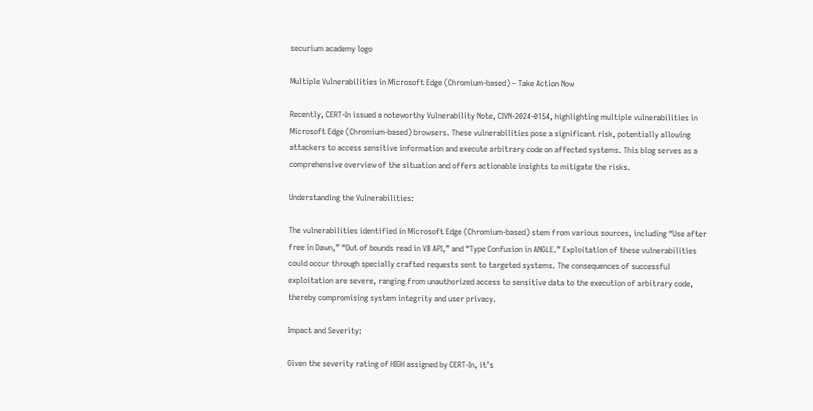securium academy logo

Multiple Vulnerabilities in Microsoft Edge (Chromium-based) – Take Action Now

Recently, CERT-In issued a noteworthy Vulnerability Note, CIVN-2024-0154, highlighting multiple vulnerabilities in Microsoft Edge (Chromium-based) browsers. These vulnerabilities pose a significant risk, potentially allowing attackers to access sensitive information and execute arbitrary code on affected systems. This blog serves as a comprehensive overview of the situation and offers actionable insights to mitigate the risks.

Understanding the Vulnerabilities:

The vulnerabilities identified in Microsoft Edge (Chromium-based) stem from various sources, including “Use after free in Dawn,” “Out of bounds read in V8 API,” and “Type Confusion in ANGLE.” Exploitation of these vulnerabilities could occur through specially crafted requests sent to targeted systems. The consequences of successful exploitation are severe, ranging from unauthorized access to sensitive data to the execution of arbitrary code, thereby compromising system integrity and user privacy.

Impact and Severity:

Given the severity rating of HIGH assigned by CERT-In, it’s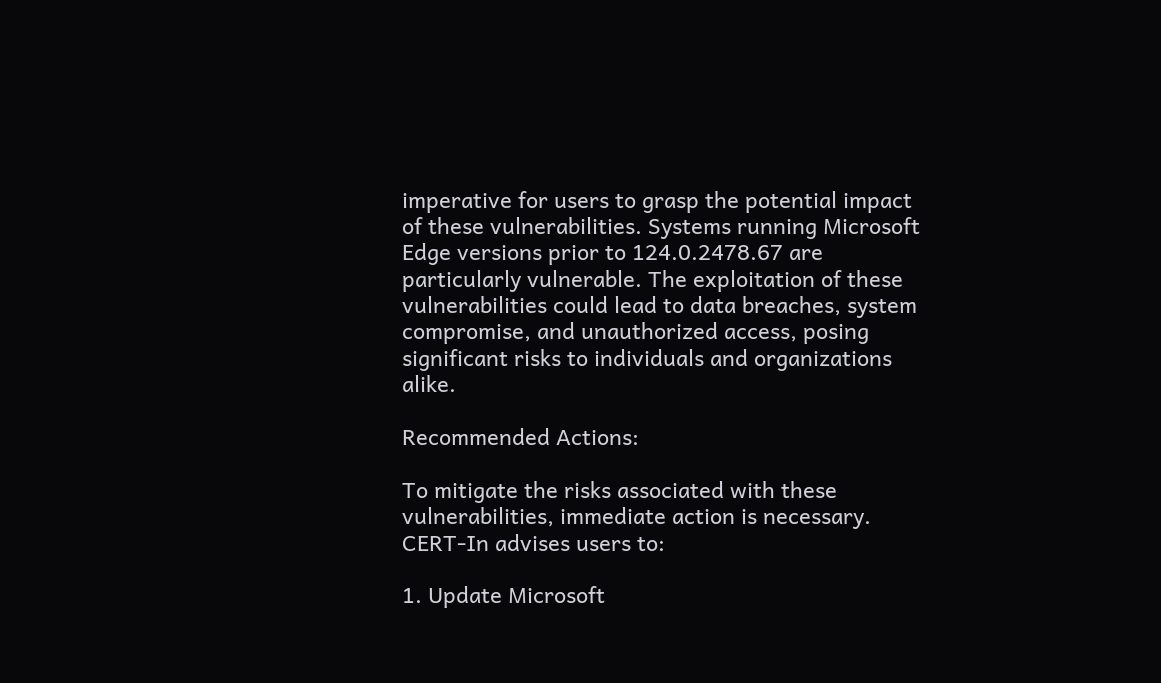imperative for users to grasp the potential impact of these vulnerabilities. Systems running Microsoft Edge versions prior to 124.0.2478.67 are particularly vulnerable. The exploitation of these vulnerabilities could lead to data breaches, system compromise, and unauthorized access, posing significant risks to individuals and organizations alike.

Recommended Actions:

To mitigate the risks associated with these vulnerabilities, immediate action is necessary. CERT-In advises users to:

1. Update Microsoft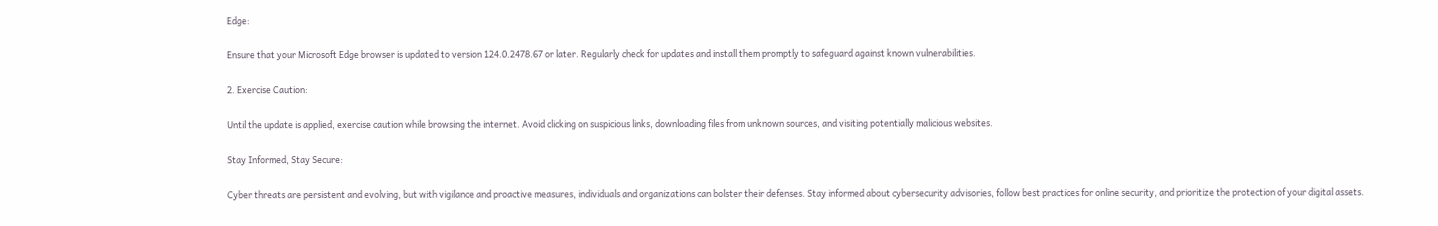Edge:

Ensure that your Microsoft Edge browser is updated to version 124.0.2478.67 or later. Regularly check for updates and install them promptly to safeguard against known vulnerabilities.

2. Exercise Caution:

Until the update is applied, exercise caution while browsing the internet. Avoid clicking on suspicious links, downloading files from unknown sources, and visiting potentially malicious websites.

Stay Informed, Stay Secure:

Cyber threats are persistent and evolving, but with vigilance and proactive measures, individuals and organizations can bolster their defenses. Stay informed about cybersecurity advisories, follow best practices for online security, and prioritize the protection of your digital assets.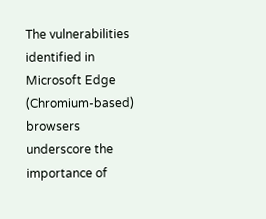The vulnerabilities identified in Microsoft Edge (Chromium-based) browsers underscore the importance of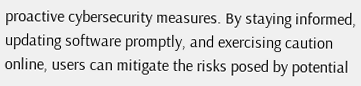proactive cybersecurity measures. By staying informed, updating software promptly, and exercising caution online, users can mitigate the risks posed by potential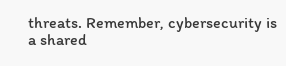threats. Remember, cybersecurity is a shared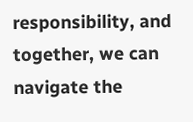responsibility, and together, we can navigate the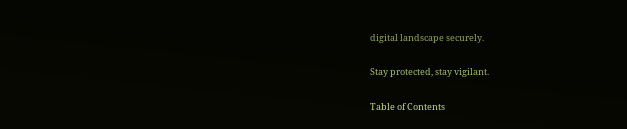digital landscape securely.

Stay protected, stay vigilant.

Table of Contents